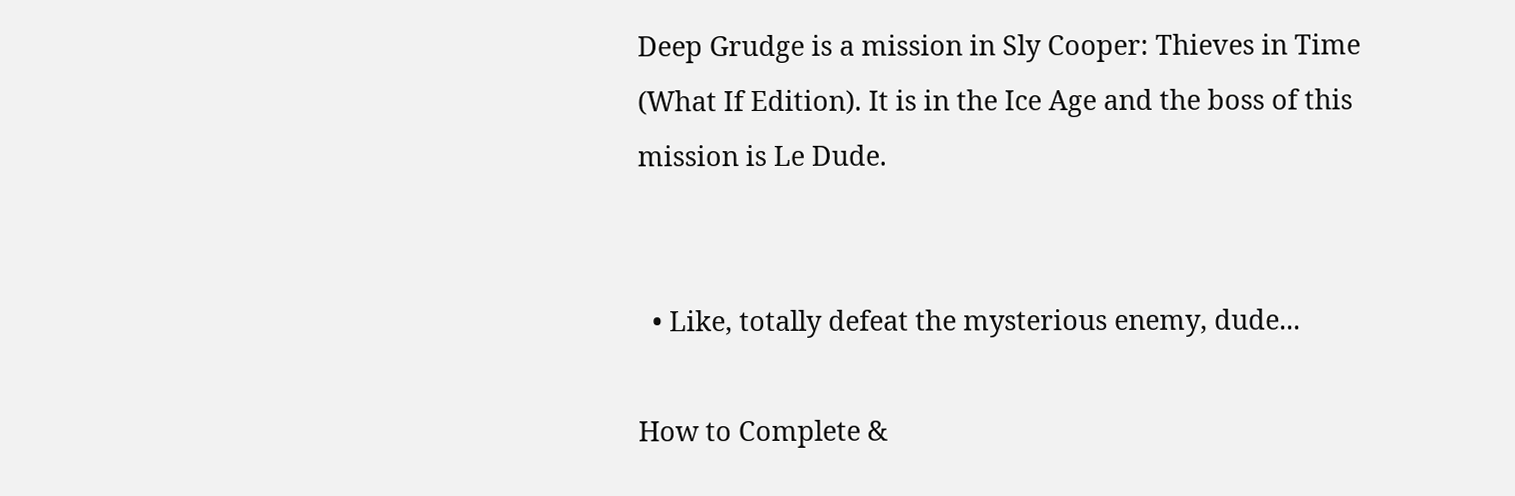Deep Grudge is a mission in Sly Cooper: Thieves in Time (What If Edition). It is in the Ice Age and the boss of this mission is Le Dude.


  • Like, totally defeat the mysterious enemy, dude...

How to Complete &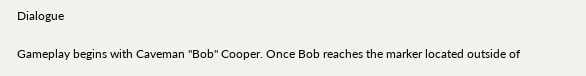Dialogue

Gameplay begins with Caveman "Bob" Cooper. Once Bob reaches the marker located outside of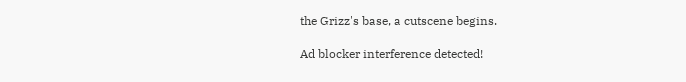the Grizz's base, a cutscene begins.

Ad blocker interference detected!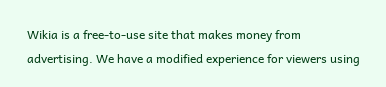Wikia is a free-to-use site that makes money from advertising. We have a modified experience for viewers using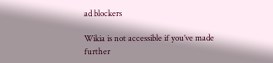ad blockers

Wikia is not accessible if you’ve made further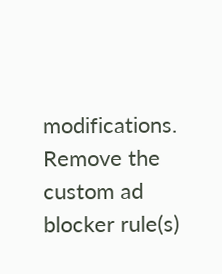modifications. Remove the custom ad blocker rule(s)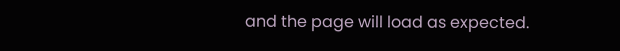and the page will load as expected.